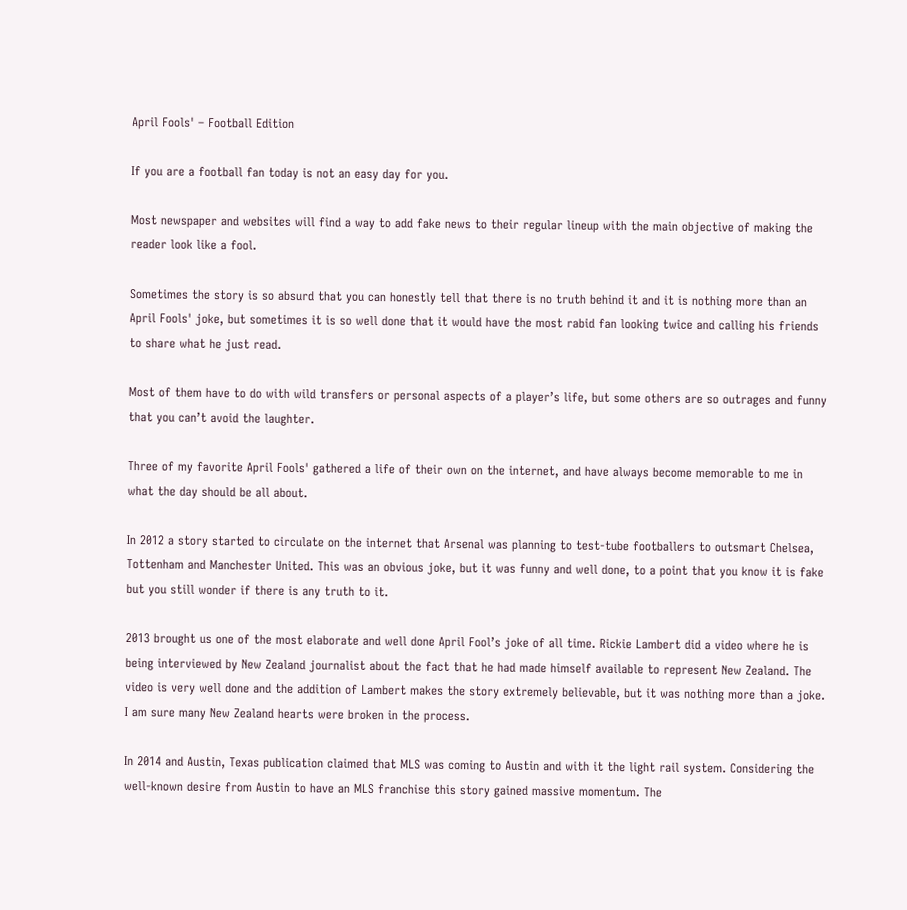April Fools' – Football Edition

If you are a football fan today is not an easy day for you.

Most newspaper and websites will find a way to add fake news to their regular lineup with the main objective of making the reader look like a fool.

Sometimes the story is so absurd that you can honestly tell that there is no truth behind it and it is nothing more than an April Fools' joke, but sometimes it is so well done that it would have the most rabid fan looking twice and calling his friends to share what he just read.

Most of them have to do with wild transfers or personal aspects of a player’s life, but some others are so outrages and funny that you can’t avoid the laughter.

Three of my favorite April Fools' gathered a life of their own on the internet, and have always become memorable to me in what the day should be all about.

In 2012 a story started to circulate on the internet that Arsenal was planning to test-tube footballers to outsmart Chelsea, Tottenham and Manchester United. This was an obvious joke, but it was funny and well done, to a point that you know it is fake but you still wonder if there is any truth to it.

2013 brought us one of the most elaborate and well done April Fool’s joke of all time. Rickie Lambert did a video where he is being interviewed by New Zealand journalist about the fact that he had made himself available to represent New Zealand. The video is very well done and the addition of Lambert makes the story extremely believable, but it was nothing more than a joke. I am sure many New Zealand hearts were broken in the process.

In 2014 and Austin, Texas publication claimed that MLS was coming to Austin and with it the light rail system. Considering the well-known desire from Austin to have an MLS franchise this story gained massive momentum. The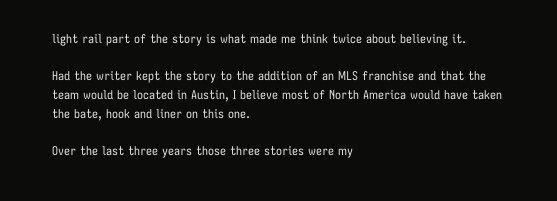light rail part of the story is what made me think twice about believing it.

Had the writer kept the story to the addition of an MLS franchise and that the team would be located in Austin, I believe most of North America would have taken the bate, hook and liner on this one.

Over the last three years those three stories were my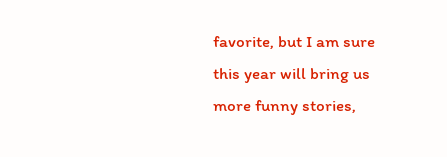favorite, but I am sure this year will bring us more funny stories,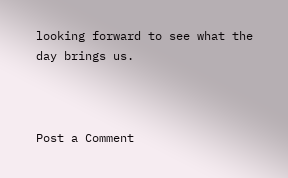looking forward to see what the day brings us.



Post a Comment